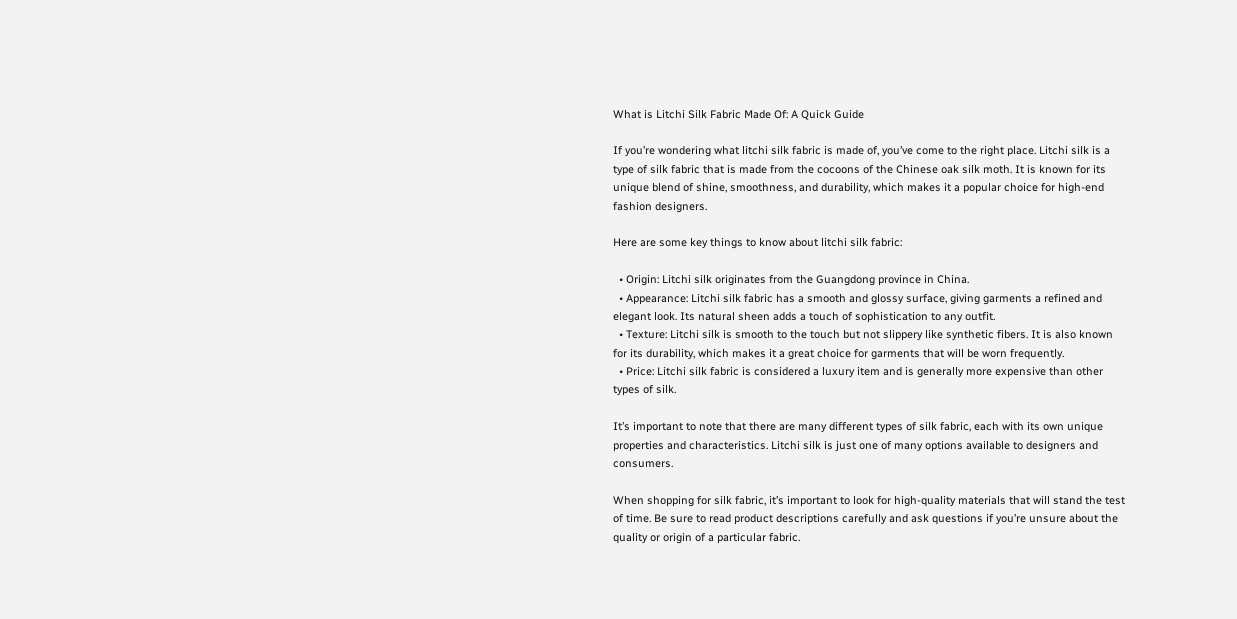What is Litchi Silk Fabric Made Of: A Quick Guide

If you’re wondering what litchi silk fabric is made of, you’ve come to the right place. Litchi silk is a type of silk fabric that is made from the cocoons of the Chinese oak silk moth. It is known for its unique blend of shine, smoothness, and durability, which makes it a popular choice for high-end fashion designers.

Here are some key things to know about litchi silk fabric:

  • Origin: Litchi silk originates from the Guangdong province in China.
  • Appearance: Litchi silk fabric has a smooth and glossy surface, giving garments a refined and elegant look. Its natural sheen adds a touch of sophistication to any outfit.
  • Texture: Litchi silk is smooth to the touch but not slippery like synthetic fibers. It is also known for its durability, which makes it a great choice for garments that will be worn frequently.
  • Price: Litchi silk fabric is considered a luxury item and is generally more expensive than other types of silk.

It’s important to note that there are many different types of silk fabric, each with its own unique properties and characteristics. Litchi silk is just one of many options available to designers and consumers.

When shopping for silk fabric, it’s important to look for high-quality materials that will stand the test of time. Be sure to read product descriptions carefully and ask questions if you’re unsure about the quality or origin of a particular fabric.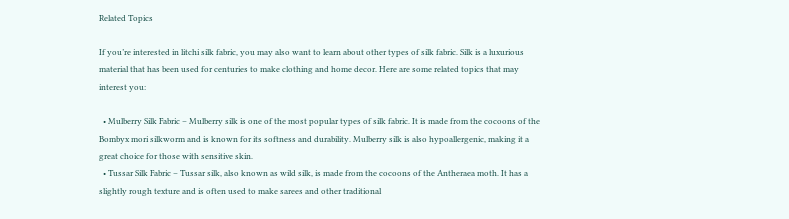Related Topics

If you’re interested in litchi silk fabric, you may also want to learn about other types of silk fabric. Silk is a luxurious material that has been used for centuries to make clothing and home decor. Here are some related topics that may interest you:

  • Mulberry Silk Fabric – Mulberry silk is one of the most popular types of silk fabric. It is made from the cocoons of the Bombyx mori silkworm and is known for its softness and durability. Mulberry silk is also hypoallergenic, making it a great choice for those with sensitive skin.
  • Tussar Silk Fabric – Tussar silk, also known as wild silk, is made from the cocoons of the Antheraea moth. It has a slightly rough texture and is often used to make sarees and other traditional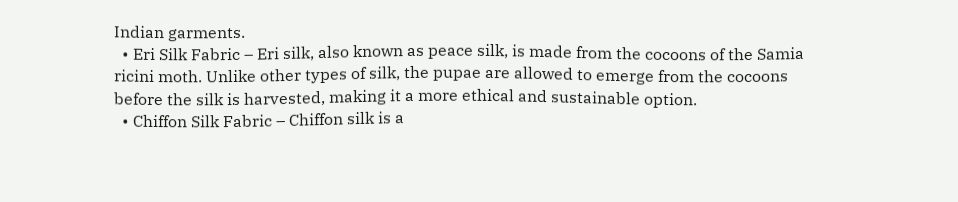Indian garments.
  • Eri Silk Fabric – Eri silk, also known as peace silk, is made from the cocoons of the Samia ricini moth. Unlike other types of silk, the pupae are allowed to emerge from the cocoons before the silk is harvested, making it a more ethical and sustainable option.
  • Chiffon Silk Fabric – Chiffon silk is a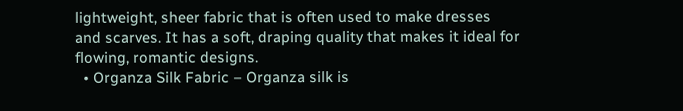lightweight, sheer fabric that is often used to make dresses and scarves. It has a soft, draping quality that makes it ideal for flowing, romantic designs.
  • Organza Silk Fabric – Organza silk is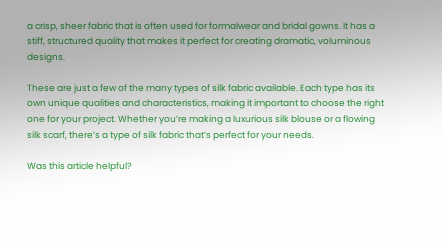a crisp, sheer fabric that is often used for formalwear and bridal gowns. It has a stiff, structured quality that makes it perfect for creating dramatic, voluminous designs.

These are just a few of the many types of silk fabric available. Each type has its own unique qualities and characteristics, making it important to choose the right one for your project. Whether you’re making a luxurious silk blouse or a flowing silk scarf, there’s a type of silk fabric that’s perfect for your needs.

Was this article helpful?